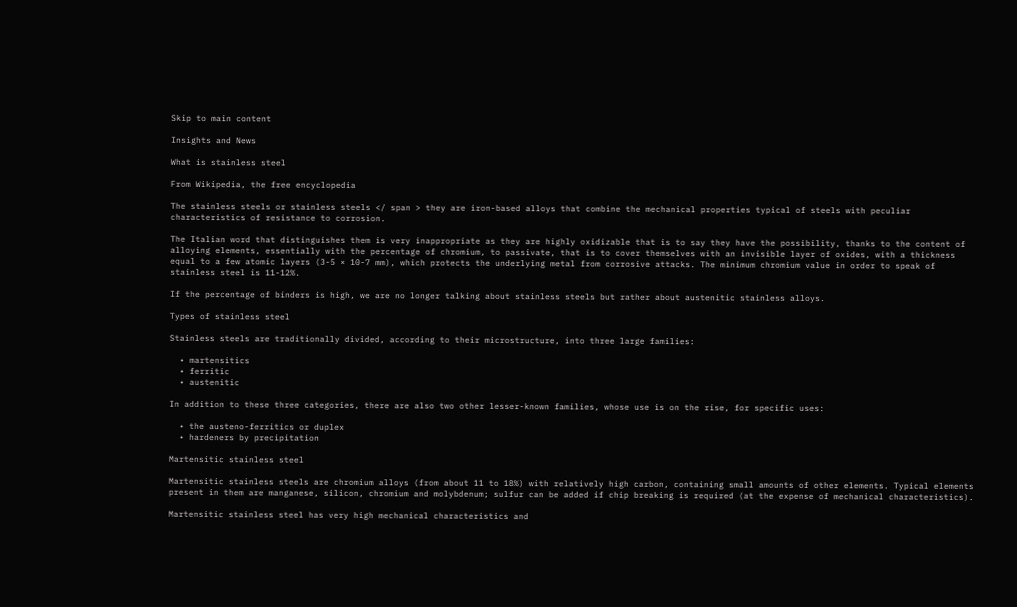Skip to main content

Insights and News

What is stainless steel

From Wikipedia, the free encyclopedia

The stainless steels or stainless steels </ span > they are iron-based alloys that combine the mechanical properties typical of steels with peculiar characteristics of resistance to corrosion.

The Italian word that distinguishes them is very inappropriate as they are highly oxidizable that is to say they have the possibility, thanks to the content of alloying elements, essentially with the percentage of chromium, to passivate, that is to cover themselves with an invisible layer of oxides, with a thickness equal to a few atomic layers (3-5 × 10-7 mm), which protects the underlying metal from corrosive attacks. The minimum chromium value in order to speak of stainless steel is 11-12%.

If the percentage of binders is high, we are no longer talking about stainless steels but rather about austenitic stainless alloys.

Types of stainless steel

Stainless steels are traditionally divided, according to their microstructure, into three large families:

  • martensitics
  • ferritic
  • austenitic

In addition to these three categories, there are also two other lesser-known families, whose use is on the rise, for specific uses:

  • the austeno-ferritics or duplex
  • hardeners by precipitation

Martensitic stainless steel

Martensitic stainless steels are chromium alloys (from about 11 to 18%) with relatively high carbon, containing small amounts of other elements. Typical elements present in them are manganese, silicon, chromium and molybdenum; sulfur can be added if chip breaking is required (at the expense of mechanical characteristics).

Martensitic stainless steel has very high mechanical characteristics and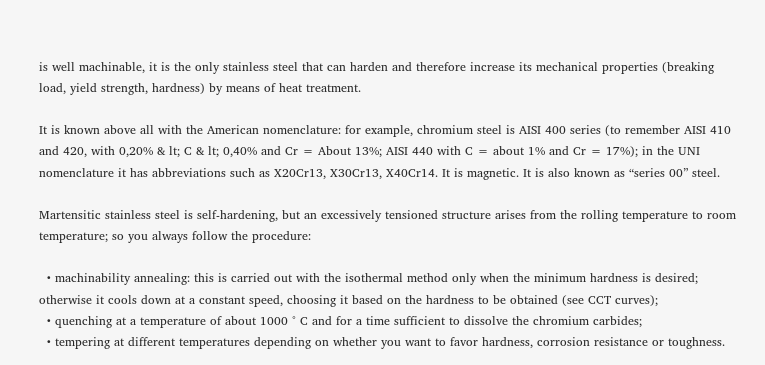is well machinable, it is the only stainless steel that can harden and therefore increase its mechanical properties (breaking load, yield strength, hardness) by means of heat treatment.

It is known above all with the American nomenclature: for example, chromium steel is AISI 400 series (to remember AISI 410 and 420, with 0,20% & lt; C & lt; 0,40% and Cr = About 13%; AISI 440 with C = about 1% and Cr = 17%); in the UNI nomenclature it has abbreviations such as X20Cr13, X30Cr13, X40Cr14. It is magnetic. It is also known as “series 00” steel.

Martensitic stainless steel is self-hardening, but an excessively tensioned structure arises from the rolling temperature to room temperature; so you always follow the procedure:

  • machinability annealing: this is carried out with the isothermal method only when the minimum hardness is desired; otherwise it cools down at a constant speed, choosing it based on the hardness to be obtained (see CCT curves);
  • quenching at a temperature of about 1000 ° C and for a time sufficient to dissolve the chromium carbides;
  • tempering at different temperatures depending on whether you want to favor hardness, corrosion resistance or toughness.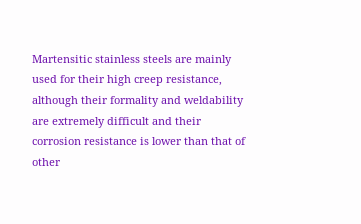Martensitic stainless steels are mainly used for their high creep resistance, although their formality and weldability are extremely difficult and their corrosion resistance is lower than that of other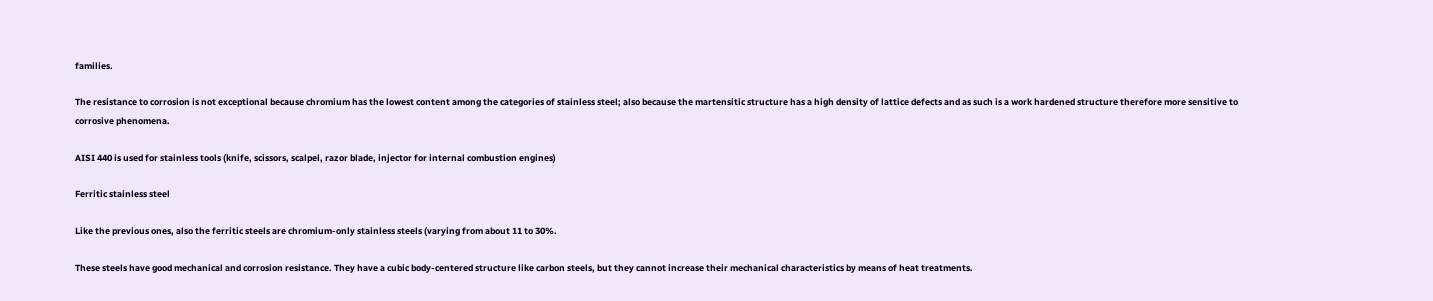families.

The resistance to corrosion is not exceptional because chromium has the lowest content among the categories of stainless steel; also because the martensitic structure has a high density of lattice defects and as such is a work hardened structure therefore more sensitive to corrosive phenomena.

AISI 440 is used for stainless tools (knife, scissors, scalpel, razor blade, injector for internal combustion engines)

Ferritic stainless steel

Like the previous ones, also the ferritic steels are chromium-only stainless steels (varying from about 11 to 30%.

These steels have good mechanical and corrosion resistance. They have a cubic body-centered structure like carbon steels, but they cannot increase their mechanical characteristics by means of heat treatments.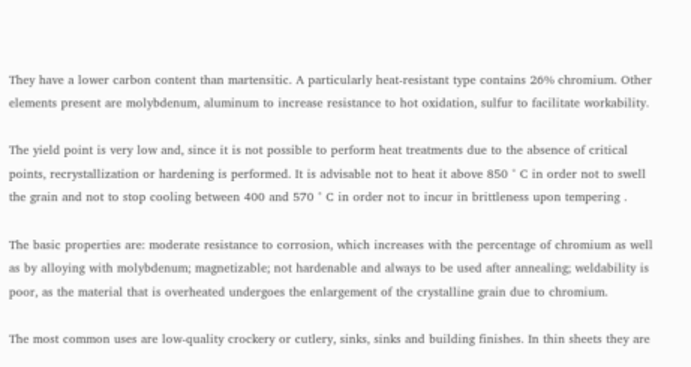They have a lower carbon content than martensitic. A particularly heat-resistant type contains 26% chromium. Other elements present are molybdenum, aluminum to increase resistance to hot oxidation, sulfur to facilitate workability.

The yield point is very low and, since it is not possible to perform heat treatments due to the absence of critical points, recrystallization or hardening is performed. It is advisable not to heat it above 850 ° C in order not to swell the grain and not to stop cooling between 400 and 570 ° C in order not to incur in brittleness upon tempering .

The basic properties are: moderate resistance to corrosion, which increases with the percentage of chromium as well as by alloying with molybdenum; magnetizable; not hardenable and always to be used after annealing; weldability is poor, as the material that is overheated undergoes the enlargement of the crystalline grain due to chromium.

The most common uses are low-quality crockery or cutlery, sinks, sinks and building finishes. In thin sheets they are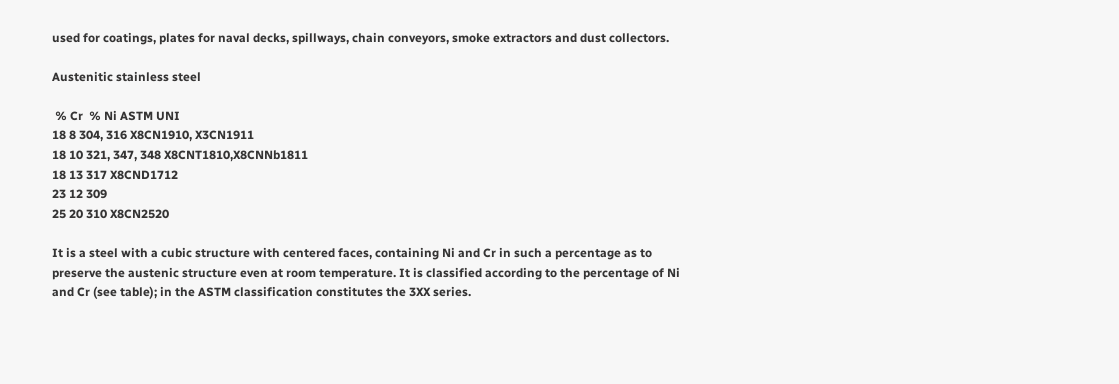used for coatings, plates for naval decks, spillways, chain conveyors, smoke extractors and dust collectors.

Austenitic stainless steel

 % Cr  % Ni ASTM UNI
18 8 304, 316 X8CN1910, X3CN1911
18 10 321, 347, 348 X8CNT1810,X8CNNb1811
18 13 317 X8CND1712
23 12 309
25 20 310 X8CN2520

It is a steel with a cubic structure with centered faces, containing Ni and Cr in such a percentage as to preserve the austenic structure even at room temperature. It is classified according to the percentage of Ni and Cr (see table); in the ASTM classification constitutes the 3XX series.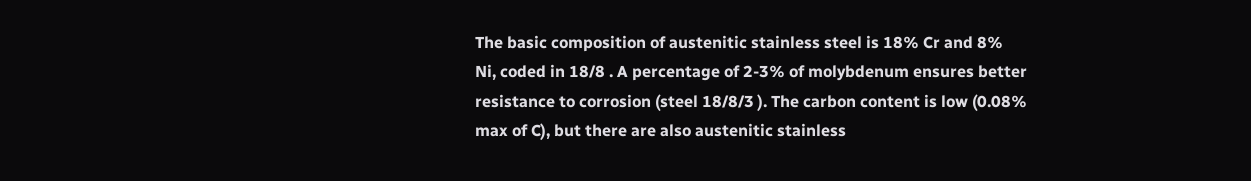The basic composition of austenitic stainless steel is 18% Cr and 8% Ni, coded in 18/8 . A percentage of 2-3% of molybdenum ensures better resistance to corrosion (steel 18/8/3 ). The carbon content is low (0.08% max of C), but there are also austenitic stainless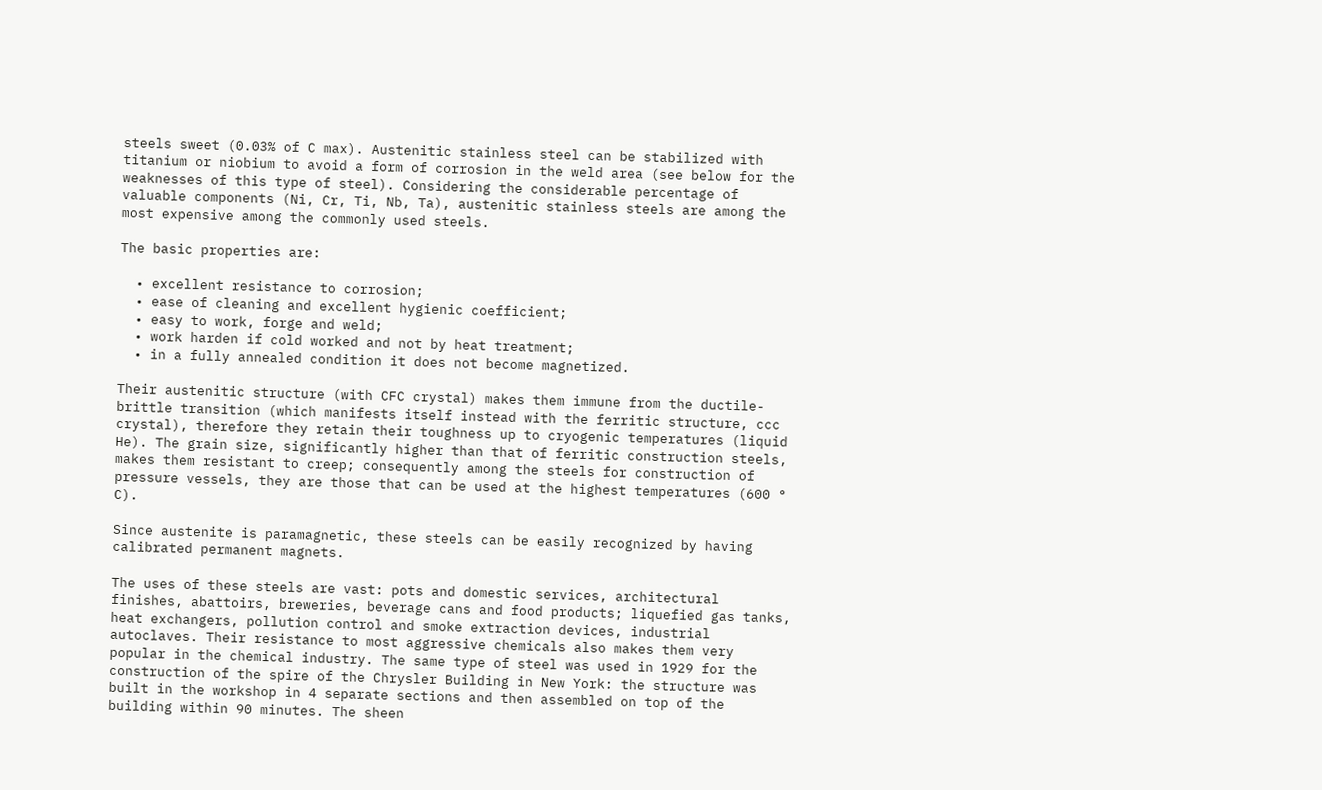steels sweet (0.03% of C max). Austenitic stainless steel can be stabilized with titanium or niobium to avoid a form of corrosion in the weld area (see below for the weaknesses of this type of steel). Considering the considerable percentage of valuable components (Ni, Cr, Ti, Nb, Ta), austenitic stainless steels are among the most expensive among the commonly used steels.

The basic properties are:

  • excellent resistance to corrosion;
  • ease of cleaning and excellent hygienic coefficient;
  • easy to work, forge and weld;
  • work harden if cold worked and not by heat treatment;
  • in a fully annealed condition it does not become magnetized.

Their austenitic structure (with CFC crystal) makes them immune from the ductile-brittle transition (which manifests itself instead with the ferritic structure, ccc crystal), therefore they retain their toughness up to cryogenic temperatures (liquid He). The grain size, significantly higher than that of ferritic construction steels, makes them resistant to creep; consequently among the steels for construction of pressure vessels, they are those that can be used at the highest temperatures (600 ° C).

Since austenite is paramagnetic, these steels can be easily recognized by having calibrated permanent magnets.

The uses of these steels are vast: pots and domestic services, architectural finishes, abattoirs, breweries, beverage cans and food products; liquefied gas tanks, heat exchangers, pollution control and smoke extraction devices, industrial autoclaves. Their resistance to most aggressive chemicals also makes them very popular in the chemical industry. The same type of steel was used in 1929 for the construction of the spire of the Chrysler Building in New York: the structure was built in the workshop in 4 separate sections and then assembled on top of the building within 90 minutes. The sheen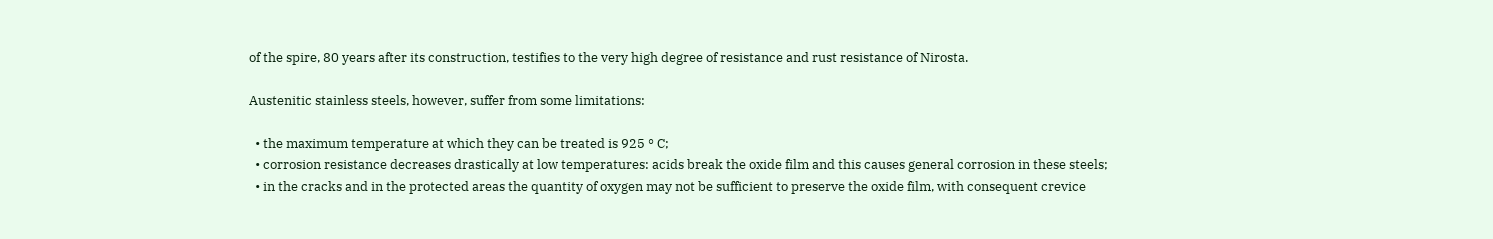of the spire, 80 years after its construction, testifies to the very high degree of resistance and rust resistance of Nirosta.

Austenitic stainless steels, however, suffer from some limitations:

  • the maximum temperature at which they can be treated is 925 ° C;
  • corrosion resistance decreases drastically at low temperatures: acids break the oxide film and this causes general corrosion in these steels;
  • in the cracks and in the protected areas the quantity of oxygen may not be sufficient to preserve the oxide film, with consequent crevice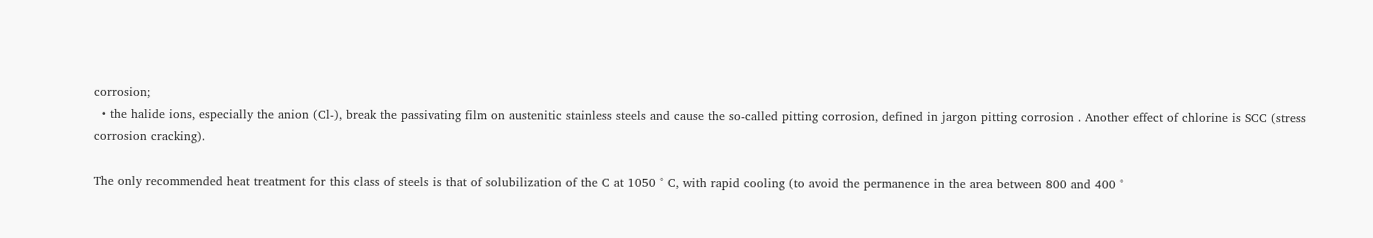corrosion;
  • the halide ions, especially the anion (Cl-), break the passivating film on austenitic stainless steels and cause the so-called pitting corrosion, defined in jargon pitting corrosion . Another effect of chlorine is SCC (stress corrosion cracking).

The only recommended heat treatment for this class of steels is that of solubilization of the C at 1050 ° C, with rapid cooling (to avoid the permanence in the area between 800 and 400 °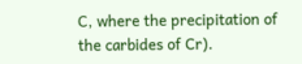C, where the precipitation of the carbides of Cr).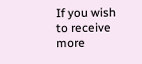If you wish to receive more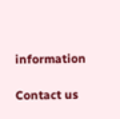information

Contact us